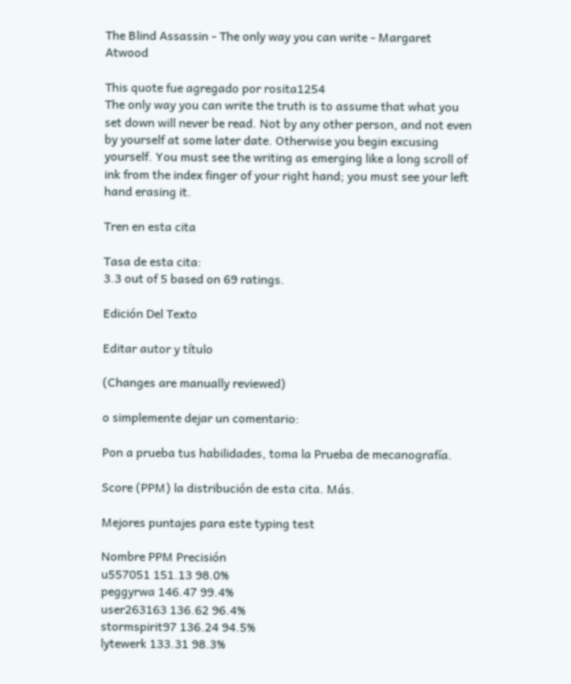The Blind Assassin - The only way you can write - Margaret Atwood

This quote fue agregado por rosita1254
The only way you can write the truth is to assume that what you set down will never be read. Not by any other person, and not even by yourself at some later date. Otherwise you begin excusing yourself. You must see the writing as emerging like a long scroll of ink from the index finger of your right hand; you must see your left hand erasing it.

Tren en esta cita

Tasa de esta cita:
3.3 out of 5 based on 69 ratings.

Edición Del Texto

Editar autor y título

(Changes are manually reviewed)

o simplemente dejar un comentario:

Pon a prueba tus habilidades, toma la Prueba de mecanografía.

Score (PPM) la distribución de esta cita. Más.

Mejores puntajes para este typing test

Nombre PPM Precisión
u557051 151.13 98.0%
peggyrwa 146.47 99.4%
user263163 136.62 96.4%
stormspirit97 136.24 94.5%
lytewerk 133.31 98.3%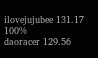ilovejujubee 131.17 100%
daoracer 129.56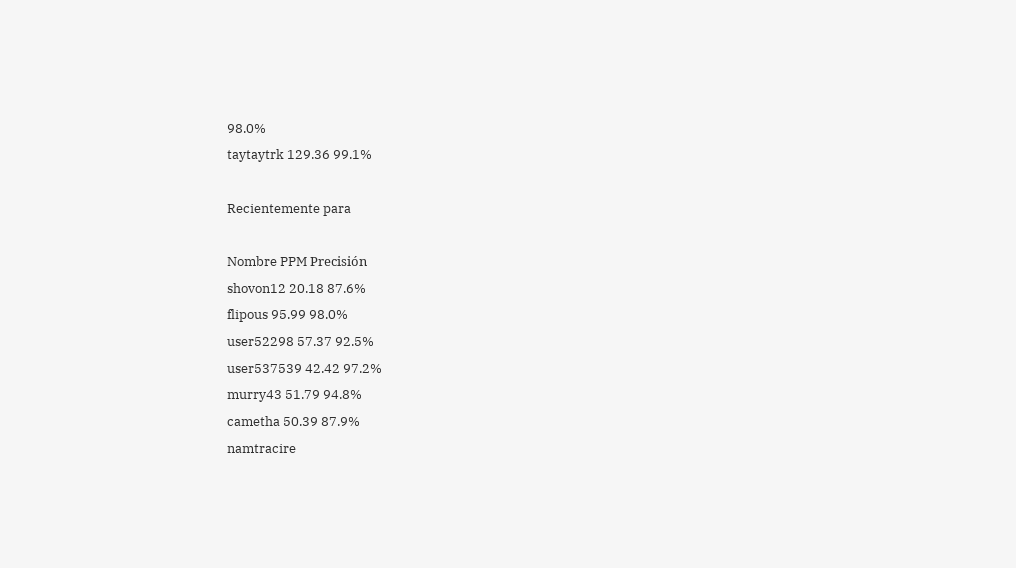98.0%
taytaytrk 129.36 99.1%

Recientemente para

Nombre PPM Precisión
shovon12 20.18 87.6%
flipous 95.99 98.0%
user52298 57.37 92.5%
user537539 42.42 97.2%
murry43 51.79 94.8%
cametha 50.39 87.9%
namtracire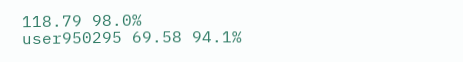118.79 98.0%
user950295 69.58 94.1%